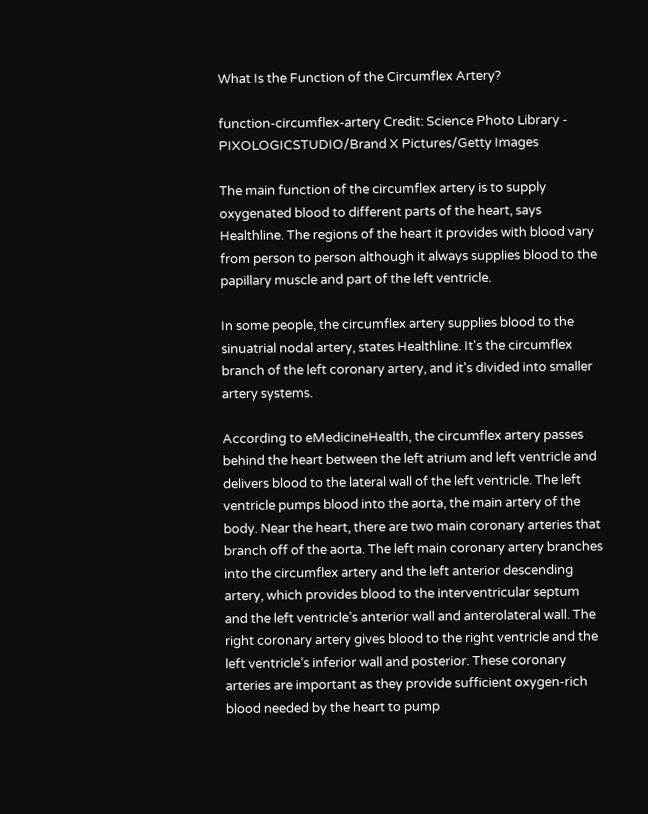What Is the Function of the Circumflex Artery?

function-circumflex-artery Credit: Science Photo Library - PIXOLOGICSTUDIO/Brand X Pictures/Getty Images

The main function of the circumflex artery is to supply oxygenated blood to different parts of the heart, says Healthline. The regions of the heart it provides with blood vary from person to person although it always supplies blood to the papillary muscle and part of the left ventricle.

In some people, the circumflex artery supplies blood to the sinuatrial nodal artery, states Healthline. It's the circumflex branch of the left coronary artery, and it's divided into smaller artery systems.

According to eMedicineHealth, the circumflex artery passes behind the heart between the left atrium and left ventricle and delivers blood to the lateral wall of the left ventricle. The left ventricle pumps blood into the aorta, the main artery of the body. Near the heart, there are two main coronary arteries that branch off of the aorta. The left main coronary artery branches into the circumflex artery and the left anterior descending artery, which provides blood to the interventricular septum and the left ventricle’s anterior wall and anterolateral wall. The right coronary artery gives blood to the right ventricle and the left ventricle’s inferior wall and posterior. These coronary arteries are important as they provide sufficient oxygen-rich blood needed by the heart to pump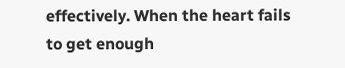effectively. When the heart fails to get enough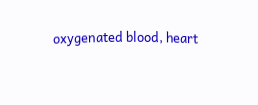oxygenated blood, heart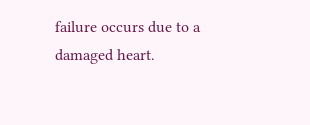failure occurs due to a damaged heart.